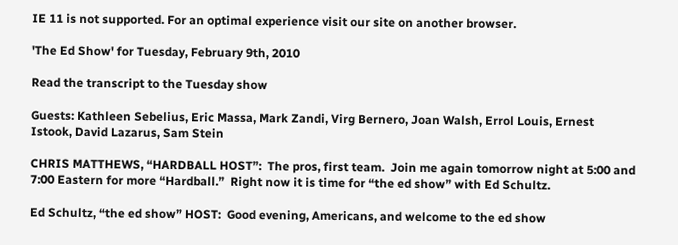IE 11 is not supported. For an optimal experience visit our site on another browser.

'The Ed Show' for Tuesday, February 9th, 2010

Read the transcript to the Tuesday show

Guests: Kathleen Sebelius, Eric Massa, Mark Zandi, Virg Bernero, Joan Walsh, Errol Louis, Ernest Istook, David Lazarus, Sam Stein

CHRIS MATTHEWS, “HARDBALL HOST”:  The pros, first team.  Join me again tomorrow night at 5:00 and 7:00 Eastern for more “Hardball.”  Right now it is time for “the ed show” with Ed Schultz.

Ed Schultz, “the ed show” HOST:  Good evening, Americans, and welcome to the ed show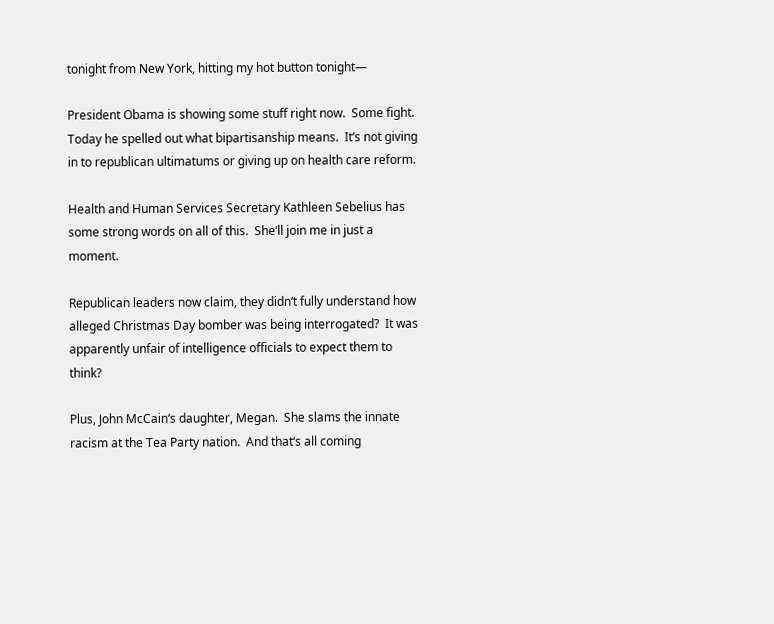tonight from New York, hitting my hot button tonight—

President Obama is showing some stuff right now.  Some fight.  Today he spelled out what bipartisanship means.  It‘s not giving in to republican ultimatums or giving up on health care reform.

Health and Human Services Secretary Kathleen Sebelius has some strong words on all of this.  She‘ll join me in just a moment.

Republican leaders now claim, they didn‘t fully understand how alleged Christmas Day bomber was being interrogated?  It was apparently unfair of intelligence officials to expect them to think?

Plus, John McCain‘s daughter, Megan.  She slams the innate racism at the Tea Party nation.  And that‘s all coming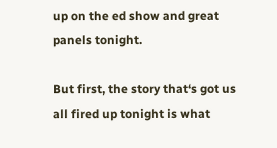up on the ed show and great panels tonight.

But first, the story that‘s got us all fired up tonight is what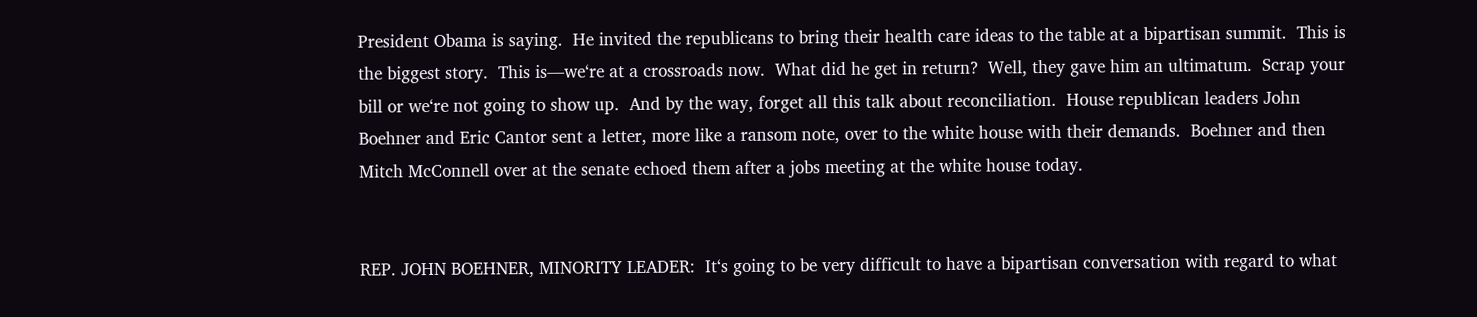President Obama is saying.  He invited the republicans to bring their health care ideas to the table at a bipartisan summit.  This is the biggest story.  This is—we‘re at a crossroads now.  What did he get in return?  Well, they gave him an ultimatum.  Scrap your bill or we‘re not going to show up.  And by the way, forget all this talk about reconciliation.  House republican leaders John Boehner and Eric Cantor sent a letter, more like a ransom note, over to the white house with their demands.  Boehner and then Mitch McConnell over at the senate echoed them after a jobs meeting at the white house today.


REP. JOHN BOEHNER, MINORITY LEADER:  It‘s going to be very difficult to have a bipartisan conversation with regard to what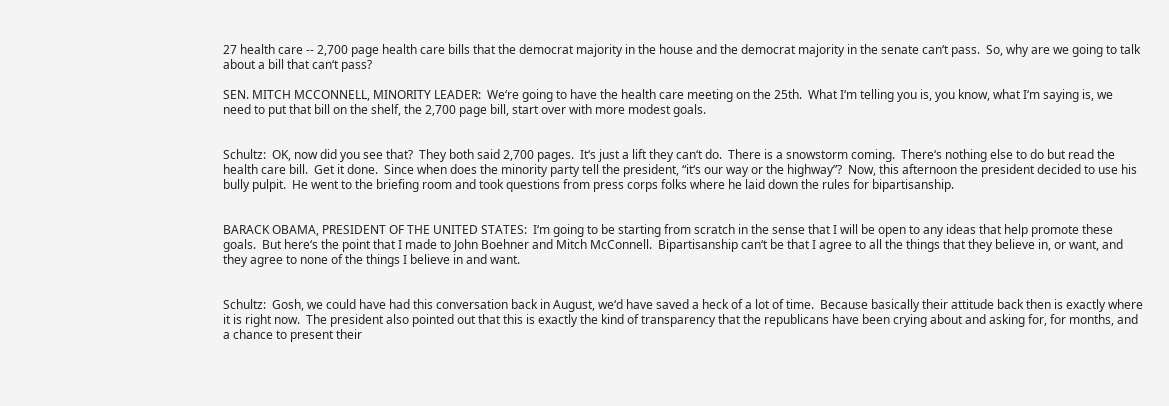27 health care -- 2,700 page health care bills that the democrat majority in the house and the democrat majority in the senate can‘t pass.  So, why are we going to talk about a bill that can‘t pass?

SEN. MITCH MCCONNELL, MINORITY LEADER:  We‘re going to have the health care meeting on the 25th.  What I‘m telling you is, you know, what I‘m saying is, we need to put that bill on the shelf, the 2,700 page bill, start over with more modest goals.


Schultz:  OK, now did you see that?  They both said 2,700 pages.  It‘s just a lift they can‘t do.  There is a snowstorm coming.  There‘s nothing else to do but read the health care bill.  Get it done.  Since when does the minority party tell the president, “it‘s our way or the highway”?  Now, this afternoon the president decided to use his bully pulpit.  He went to the briefing room and took questions from press corps folks where he laid down the rules for bipartisanship.


BARACK OBAMA, PRESIDENT OF THE UNITED STATES:  I‘m going to be starting from scratch in the sense that I will be open to any ideas that help promote these goals.  But here‘s the point that I made to John Boehner and Mitch McConnell.  Bipartisanship can‘t be that I agree to all the things that they believe in, or want, and they agree to none of the things I believe in and want.


Schultz:  Gosh, we could have had this conversation back in August, we‘d have saved a heck of a lot of time.  Because basically their attitude back then is exactly where it is right now.  The president also pointed out that this is exactly the kind of transparency that the republicans have been crying about and asking for, for months, and a chance to present their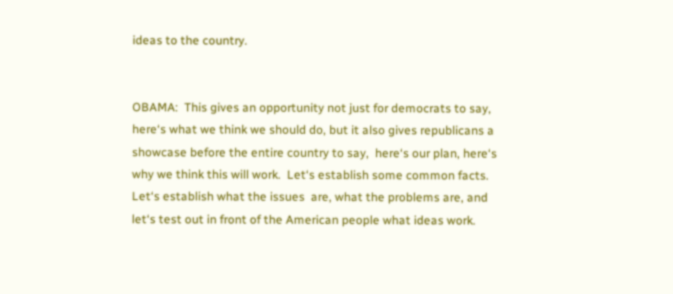ideas to the country.


OBAMA:  This gives an opportunity not just for democrats to say, here‘s what we think we should do, but it also gives republicans a showcase before the entire country to say,  here‘s our plan, here‘s why we think this will work.  Let‘s establish some common facts.  Let‘s establish what the issues  are, what the problems are, and let‘s test out in front of the American people what ideas work.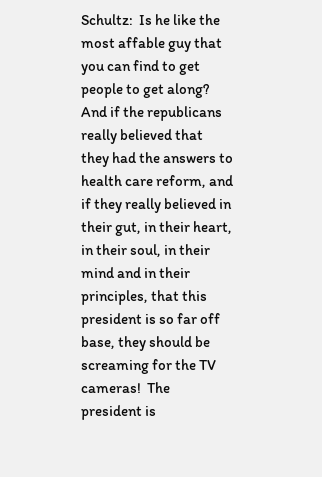Schultz:  Is he like the most affable guy that you can find to get people to get along?  And if the republicans really believed that they had the answers to health care reform, and if they really believed in their gut, in their heart, in their soul, in their mind and in their principles, that this president is so far off base, they should be screaming for the TV cameras!  The president is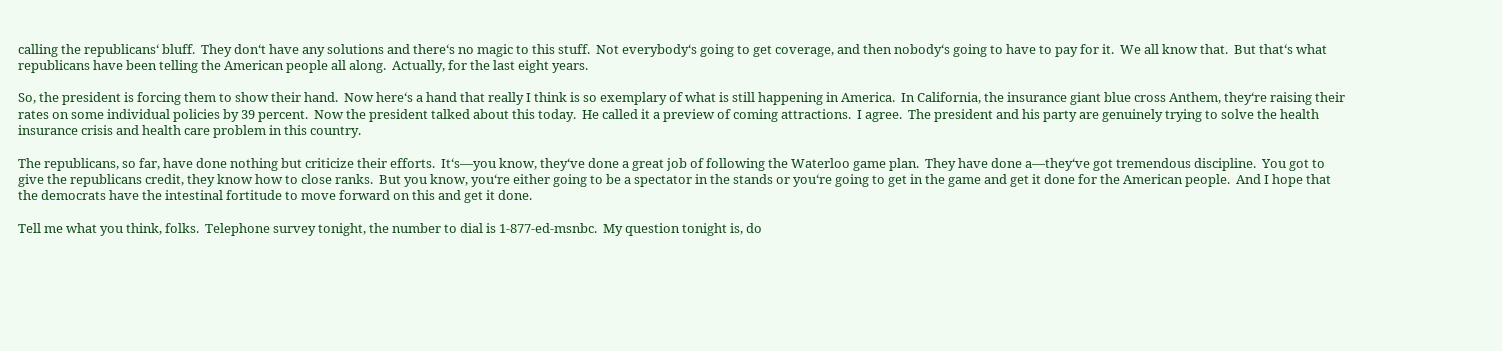calling the republicans‘ bluff.  They don‘t have any solutions and there‘s no magic to this stuff.  Not everybody‘s going to get coverage, and then nobody‘s going to have to pay for it.  We all know that.  But that‘s what republicans have been telling the American people all along.  Actually, for the last eight years.

So, the president is forcing them to show their hand.  Now here‘s a hand that really I think is so exemplary of what is still happening in America.  In California, the insurance giant blue cross Anthem, they‘re raising their rates on some individual policies by 39 percent.  Now the president talked about this today.  He called it a preview of coming attractions.  I agree.  The president and his party are genuinely trying to solve the health insurance crisis and health care problem in this country.

The republicans, so far, have done nothing but criticize their efforts.  It‘s—you know, they‘ve done a great job of following the Waterloo game plan.  They have done a—they‘ve got tremendous discipline.  You got to give the republicans credit, they know how to close ranks.  But you know, you‘re either going to be a spectator in the stands or you‘re going to get in the game and get it done for the American people.  And I hope that the democrats have the intestinal fortitude to move forward on this and get it done.

Tell me what you think, folks.  Telephone survey tonight, the number to dial is 1-877-ed-msnbc.  My question tonight is, do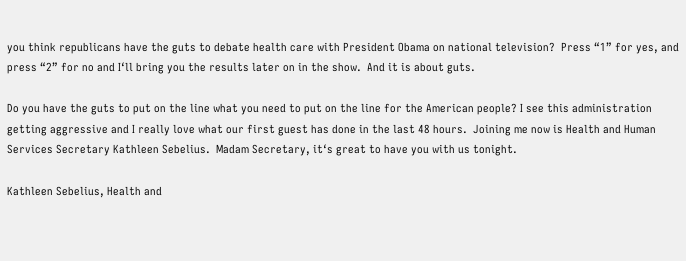you think republicans have the guts to debate health care with President Obama on national television?  Press “1” for yes, and press “2” for no and I‘ll bring you the results later on in the show.  And it is about guts.

Do you have the guts to put on the line what you need to put on the line for the American people? I see this administration getting aggressive and I really love what our first guest has done in the last 48 hours.  Joining me now is Health and Human Services Secretary Kathleen Sebelius.  Madam Secretary, it‘s great to have you with us tonight.

Kathleen Sebelius, Health and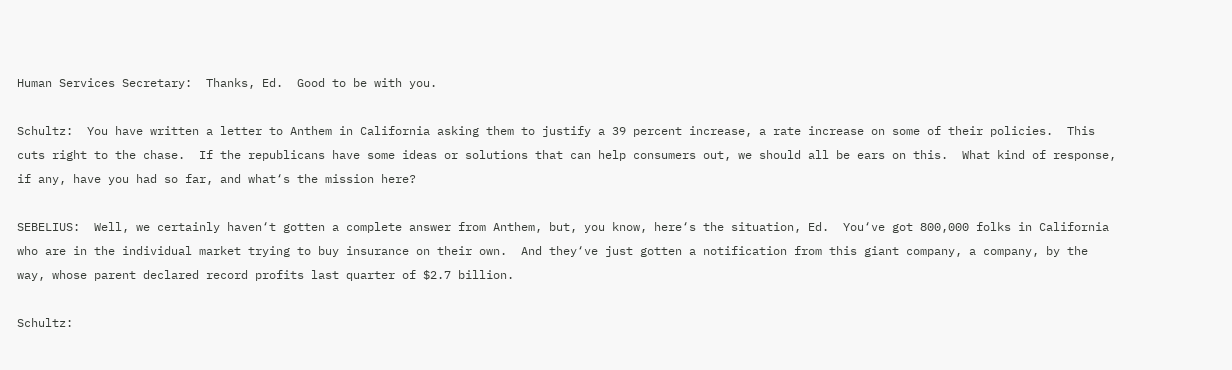Human Services Secretary:  Thanks, Ed.  Good to be with you.

Schultz:  You have written a letter to Anthem in California asking them to justify a 39 percent increase, a rate increase on some of their policies.  This cuts right to the chase.  If the republicans have some ideas or solutions that can help consumers out, we should all be ears on this.  What kind of response, if any, have you had so far, and what‘s the mission here?

SEBELIUS:  Well, we certainly haven‘t gotten a complete answer from Anthem, but, you know, here‘s the situation, Ed.  You‘ve got 800,000 folks in California who are in the individual market trying to buy insurance on their own.  And they‘ve just gotten a notification from this giant company, a company, by the way, whose parent declared record profits last quarter of $2.7 billion.

Schultz: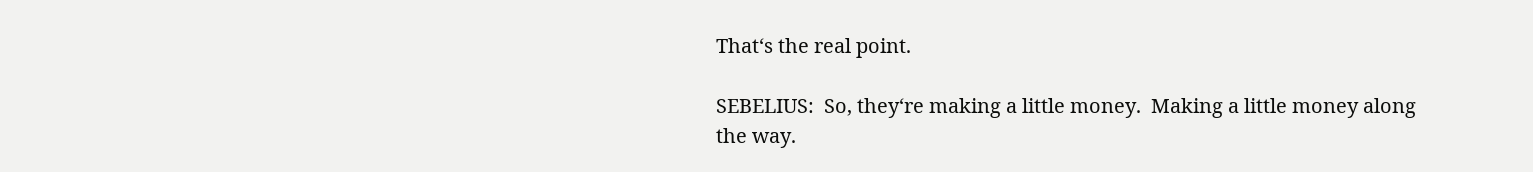That‘s the real point.

SEBELIUS:  So, they‘re making a little money.  Making a little money along the way.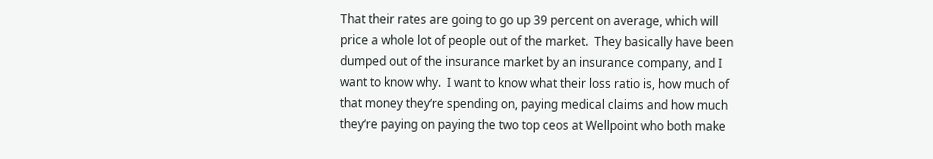That their rates are going to go up 39 percent on average, which will price a whole lot of people out of the market.  They basically have been dumped out of the insurance market by an insurance company, and I want to know why.  I want to know what their loss ratio is, how much of that money they‘re spending on, paying medical claims and how much they‘re paying on paying the two top ceos at Wellpoint who both make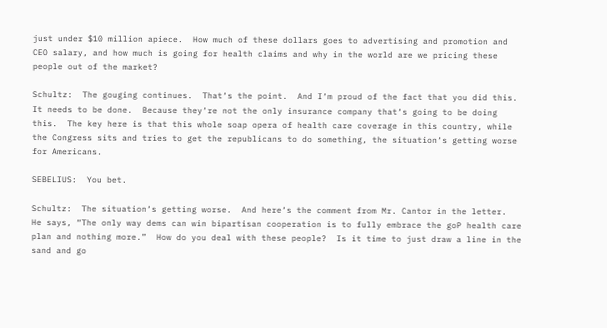just under $10 million apiece.  How much of these dollars goes to advertising and promotion and CEO salary, and how much is going for health claims and why in the world are we pricing these people out of the market?

Schultz:  The gouging continues.  That‘s the point.  And I‘m proud of the fact that you did this.  It needs to be done.  Because they‘re not the only insurance company that‘s going to be doing this.  The key here is that this whole soap opera of health care coverage in this country, while the Congress sits and tries to get the republicans to do something, the situation‘s getting worse for Americans.

SEBELIUS:  You bet.

Schultz:  The situation‘s getting worse.  And here‘s the comment from Mr. Cantor in the letter.  He says, “The only way dems can win bipartisan cooperation is to fully embrace the goP health care plan and nothing more.”  How do you deal with these people?  Is it time to just draw a line in the sand and go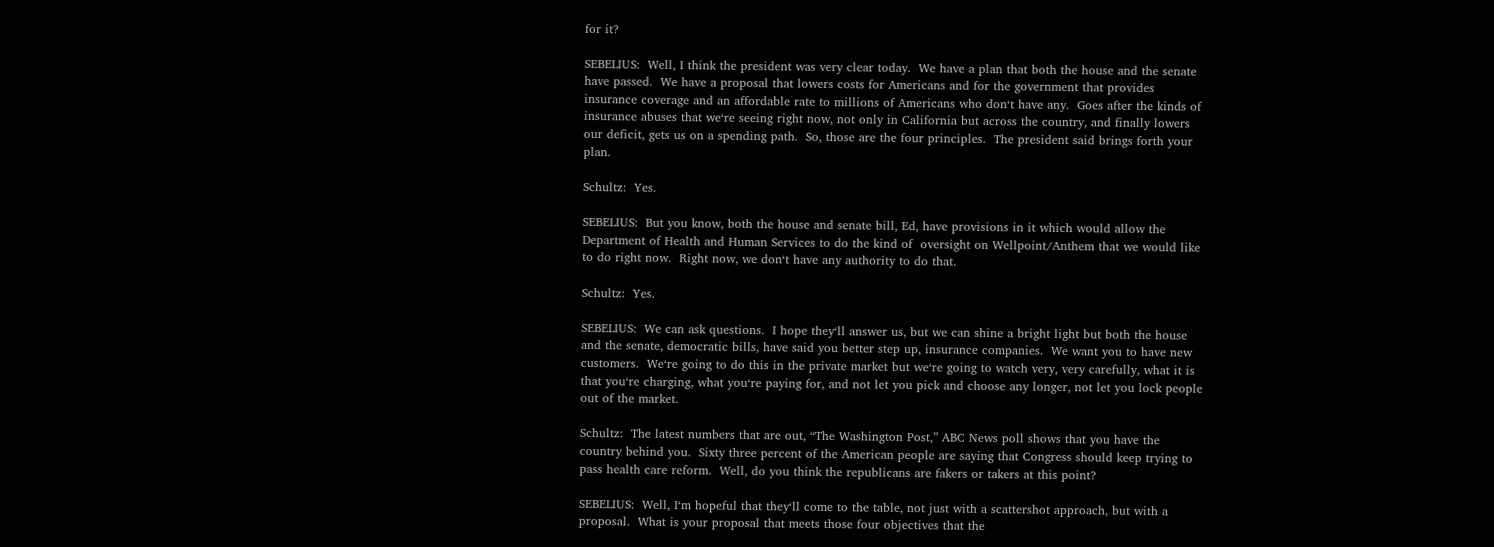for it?

SEBELIUS:  Well, I think the president was very clear today.  We have a plan that both the house and the senate have passed.  We have a proposal that lowers costs for Americans and for the government that provides insurance coverage and an affordable rate to millions of Americans who don‘t have any.  Goes after the kinds of insurance abuses that we‘re seeing right now, not only in California but across the country, and finally lowers our deficit, gets us on a spending path.  So, those are the four principles.  The president said brings forth your plan.

Schultz:  Yes.

SEBELIUS:  But you know, both the house and senate bill, Ed, have provisions in it which would allow the Department of Health and Human Services to do the kind of  oversight on Wellpoint/Anthem that we would like to do right now.  Right now, we don‘t have any authority to do that.

Schultz:  Yes.

SEBELIUS:  We can ask questions.  I hope they‘ll answer us, but we can shine a bright light but both the house and the senate, democratic bills, have said you better step up, insurance companies.  We want you to have new customers.  We‘re going to do this in the private market but we‘re going to watch very, very carefully, what it is that you‘re charging, what you‘re paying for, and not let you pick and choose any longer, not let you lock people out of the market.

Schultz:  The latest numbers that are out, “The Washington Post,” ABC News poll shows that you have the country behind you.  Sixty three percent of the American people are saying that Congress should keep trying to pass health care reform.  Well, do you think the republicans are fakers or takers at this point?

SEBELIUS:  Well, I‘m hopeful that they‘ll come to the table, not just with a scattershot approach, but with a proposal.  What is your proposal that meets those four objectives that the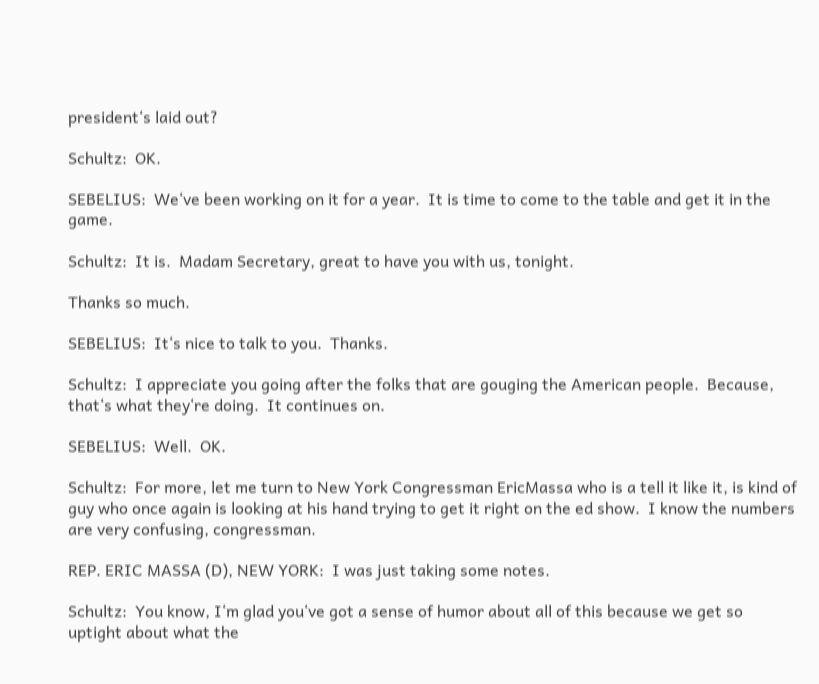president‘s laid out?

Schultz:  OK.

SEBELIUS:  We‘ve been working on it for a year.  It is time to come to the table and get it in the game.

Schultz:  It is.  Madam Secretary, great to have you with us, tonight.

Thanks so much.

SEBELIUS:  It‘s nice to talk to you.  Thanks.

Schultz:  I appreciate you going after the folks that are gouging the American people.  Because, that‘s what they‘re doing.  It continues on.

SEBELIUS:  Well.  OK.

Schultz:  For more, let me turn to New York Congressman EricMassa who is a tell it like it, is kind of guy who once again is looking at his hand trying to get it right on the ed show.  I know the numbers are very confusing, congressman.

REP. ERIC MASSA (D), NEW YORK:  I was just taking some notes.

Schultz:  You know, I‘m glad you‘ve got a sense of humor about all of this because we get so uptight about what the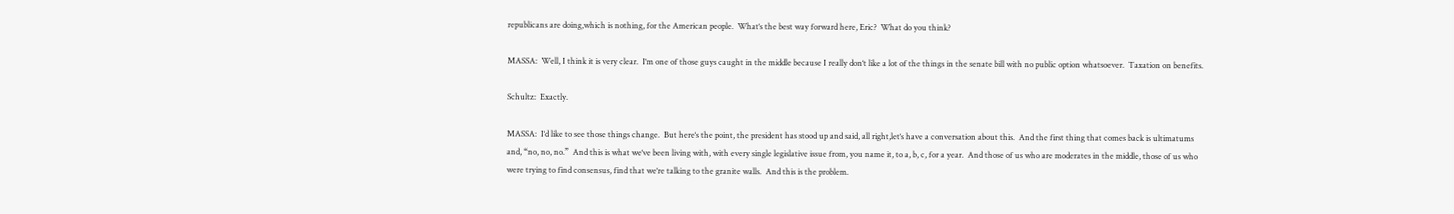republicans are doing,which is nothing, for the American people.  What‘s the best way forward here, Eric?  What do you think?

MASSA:  Well, I think it is very clear.  I‘m one of those guys caught in the middle because I really don‘t like a lot of the things in the senate bill with no public option whatsoever.  Taxation on benefits.

Schultz:  Exactly.

MASSA:  I‘d like to see those things change.  But here‘s the point, the president has stood up and said, all right,let‘s have a conversation about this.  And the first thing that comes back is ultimatums and, “no, no, no.”  And this is what we‘ve been living with, with every single legislative issue from, you name it, to a, b, c, for a year.  And those of us who are moderates in the middle, those of us who were trying to find consensus, find that we‘re talking to the granite walls.  And this is the problem.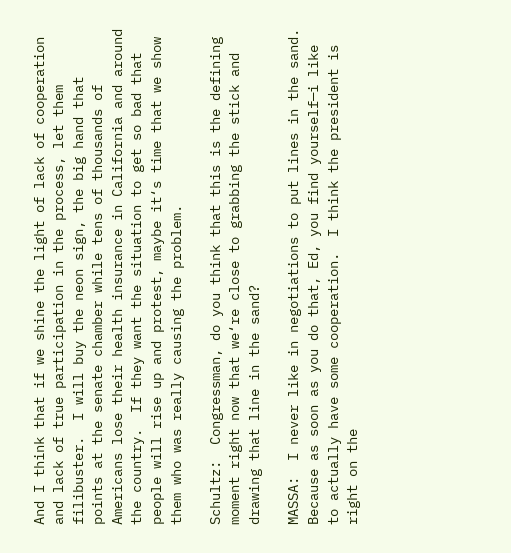And I think that if we shine the light of lack of cooperation and lack of true participation in the process, let them filibuster.  I will buy the neon sign, the big hand that points at the senate chamber while tens of thousands of Americans lose their health insurance in California and around the country.  If they want the situation to get so bad that people will rise up and protest, maybe it‘s time that we show them who was really causing the problem.

Schultz:  Congressman, do you think that this is the defining moment right now that we‘re close to grabbing the stick and drawing that line in the sand?

MASSA:  I never like in negotiations to put lines in the sand.  Because as soon as you do that, Ed, you find yourself—i like to actually have some cooperation.  I think the president is right on the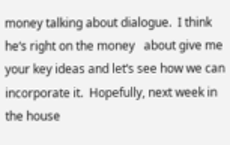money talking about dialogue.  I think he‘s right on the money   about give me your key ideas and let‘s see how we can incorporate it.  Hopefully, next week in the house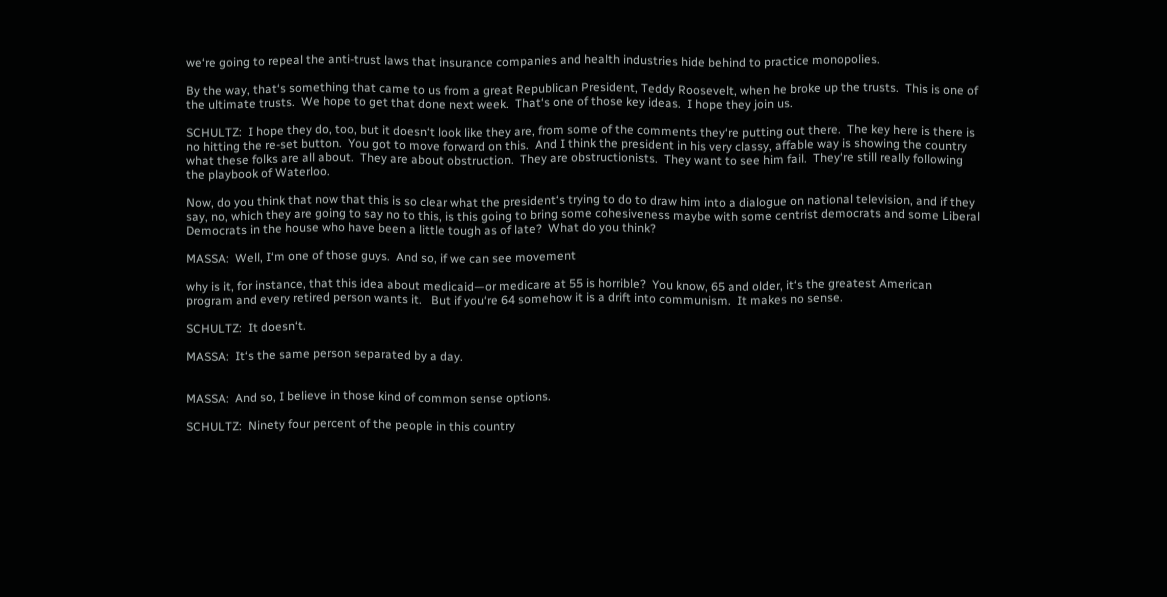we‘re going to repeal the anti-trust laws that insurance companies and health industries hide behind to practice monopolies.

By the way, that‘s something that came to us from a great Republican President, Teddy Roosevelt, when he broke up the trusts.  This is one of the ultimate trusts.  We hope to get that done next week.  That‘s one of those key ideas.  I hope they join us.

SCHULTZ:  I hope they do, too, but it doesn‘t look like they are, from some of the comments they‘re putting out there.  The key here is there is no hitting the re-set button.  You got to move forward on this.  And I think the president in his very classy, affable way is showing the country what these folks are all about.  They are about obstruction.  They are obstructionists.  They want to see him fail.  They‘re still really following the playbook of Waterloo.

Now, do you think that now that this is so clear what the president‘s trying to do to draw him into a dialogue on national television, and if they say, no, which they are going to say no to this, is this going to bring some cohesiveness maybe with some centrist democrats and some Liberal Democrats in the house who have been a little tough as of late?  What do you think?

MASSA:  Well, I‘m one of those guys.  And so, if we can see movement

why is it, for instance, that this idea about medicaid—or medicare at 55 is horrible?  You know, 65 and older, it‘s the greatest American program and every retired person wants it.   But if you‘re 64 somehow it is a drift into communism.  It makes no sense.

SCHULTZ:  It doesn‘t.

MASSA:  It‘s the same person separated by a day.


MASSA:  And so, I believe in those kind of common sense options.

SCHULTZ:  Ninety four percent of the people in this country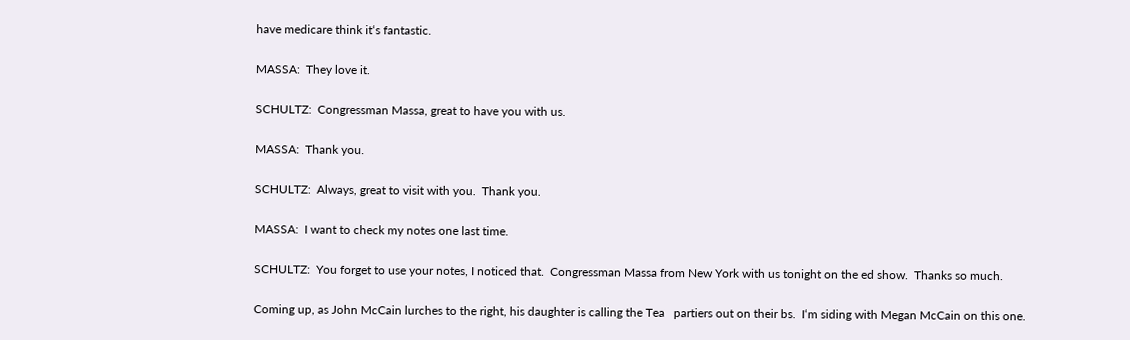have medicare think it‘s fantastic.

MASSA:  They love it.

SCHULTZ:  Congressman Massa, great to have you with us.

MASSA:  Thank you.

SCHULTZ:  Always, great to visit with you.  Thank you.

MASSA:  I want to check my notes one last time.

SCHULTZ:  You forget to use your notes, I noticed that.  Congressman Massa from New York with us tonight on the ed show.  Thanks so much.

Coming up, as John McCain lurches to the right, his daughter is calling the Tea   partiers out on their bs.  I‘m siding with Megan McCain on this one.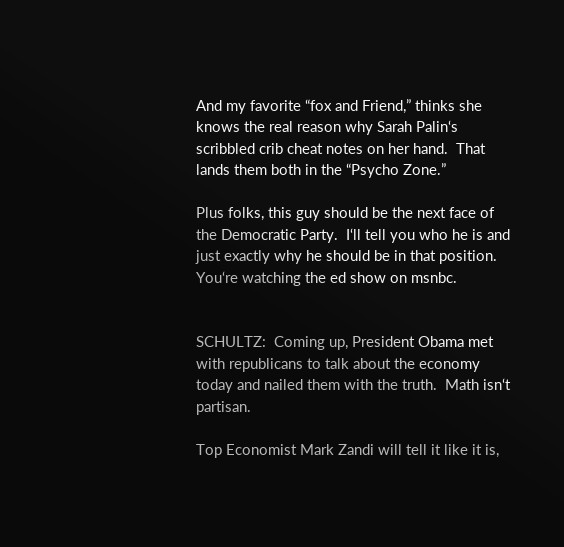And my favorite “fox and Friend,” thinks she knows the real reason why Sarah Palin‘s scribbled crib cheat notes on her hand.  That lands them both in the “Psycho Zone.”

Plus folks, this guy should be the next face of the Democratic Party.  I‘ll tell you who he is and just exactly why he should be in that position.  You‘re watching the ed show on msnbc.


SCHULTZ:  Coming up, President Obama met with republicans to talk about the economy today and nailed them with the truth.  Math isn‘t partisan.

Top Economist Mark Zandi will tell it like it is,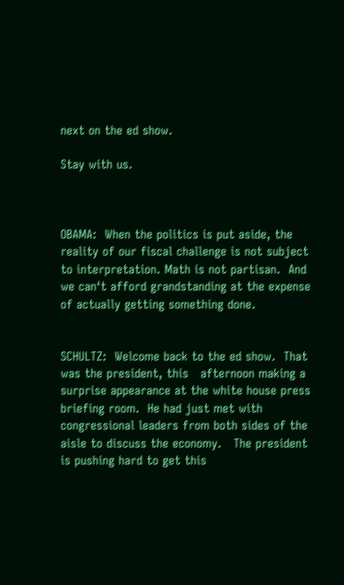next on the ed show.

Stay with us.



OBAMA:  When the politics is put aside, the reality of our fiscal challenge is not subject to interpretation. Math is not partisan.  And we can‘t afford grandstanding at the expense of actually getting something done.


SCHULTZ:  Welcome back to the ed show.  That was the president, this   afternoon making a surprise appearance at the white house press briefing room.  He had just met with congressional leaders from both sides of the aisle to discuss the economy.   The president is pushing hard to get this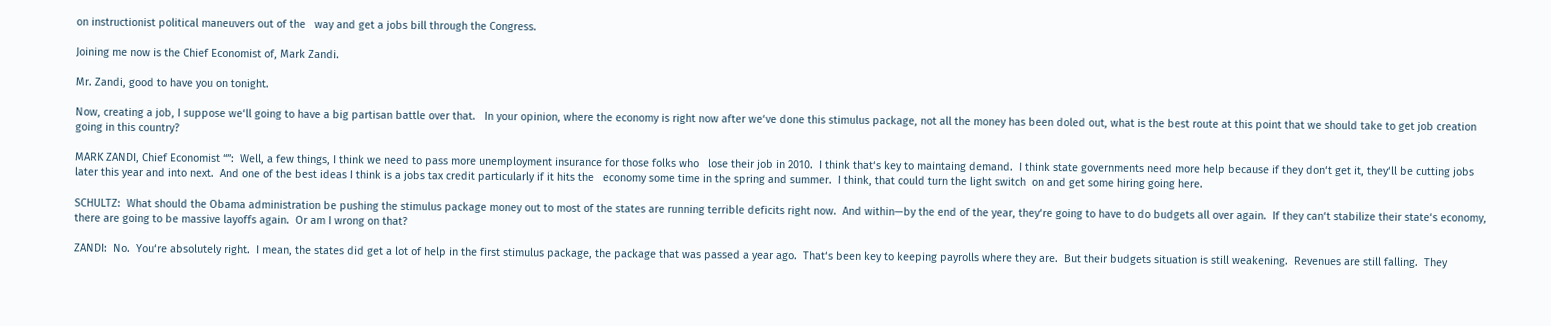on instructionist political maneuvers out of the   way and get a jobs bill through the Congress.

Joining me now is the Chief Economist of, Mark Zandi.

Mr. Zandi, good to have you on tonight.

Now, creating a job, I suppose we‘ll going to have a big partisan battle over that.   In your opinion, where the economy is right now after we‘ve done this stimulus package, not all the money has been doled out, what is the best route at this point that we should take to get job creation going in this country?

MARK ZANDI, Chief Economist “”:  Well, a few things, I think we need to pass more unemployment insurance for those folks who   lose their job in 2010.  I think that‘s key to maintaing demand.  I think state governments need more help because if they don‘t get it, they‘ll be cutting jobs later this year and into next.  And one of the best ideas I think is a jobs tax credit particularly if it hits the   economy some time in the spring and summer.  I think, that could turn the light switch  on and get some hiring going here.

SCHULTZ:  What should the Obama administration be pushing the stimulus package money out to most of the states are running terrible deficits right now.  And within—by the end of the year, they‘re going to have to do budgets all over again.  If they can‘t stabilize their state‘s economy, there are going to be massive layoffs again.  Or am I wrong on that?

ZANDI:  No.  You‘re absolutely right.  I mean, the states did get a lot of help in the first stimulus package, the package that was passed a year ago.  That‘s been key to keeping payrolls where they are.  But their budgets situation is still weakening.  Revenues are still falling.  They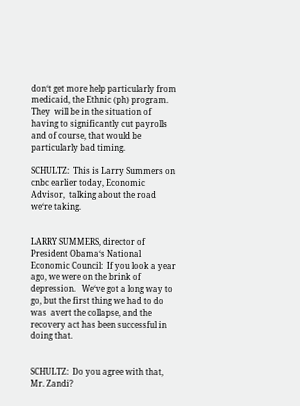don‘t get more help particularly from medicaid, the Ethnic (ph) program.  They  will be in the situation of having to significantly cut payrolls and of course, that would be particularly bad timing.

SCHULTZ:  This is Larry Summers on cnbc earlier today, Economic Advisor,  talking about the road we‘re taking.


LARRY SUMMERS, director of President Obama‘s National Economic Council:  If you look a year ago, we were on the brink of depression.   We‘ve got a long way to go, but the first thing we had to do was  avert the collapse, and the recovery act has been successful in doing that.


SCHULTZ:  Do you agree with that, Mr. Zandi?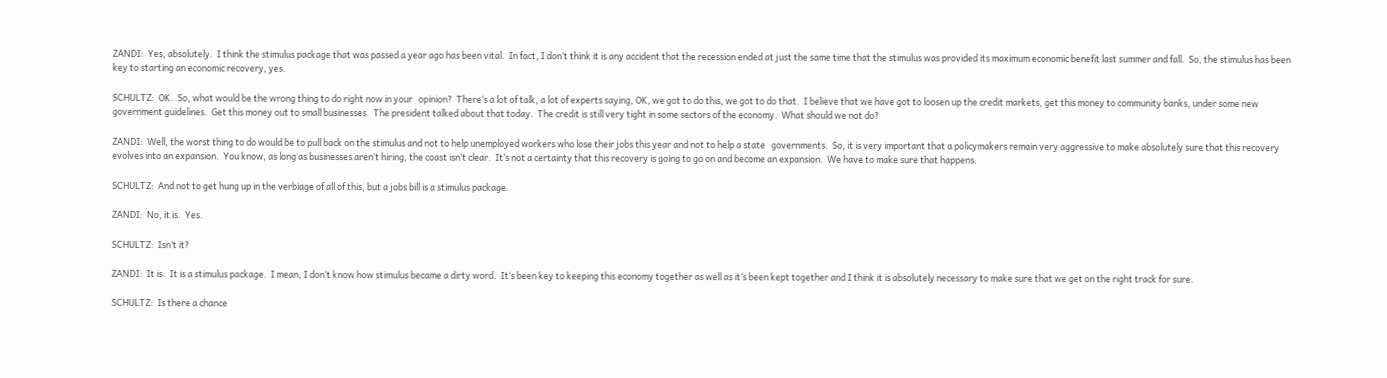ZANDI:  Yes, absolutely.  I think the stimulus package that was passed a year ago has been vital.  In fact, I don‘t think it is any accident that the recession ended at just the same time that the stimulus was provided its maximum economic benefit last summer and fall.  So, the stimulus has been key to starting an economic recovery, yes.

SCHULTZ:  OK.  So, what would be the wrong thing to do right now in your   opinion?  There‘s a lot of talk, a lot of experts saying, OK, we got to do this, we got to do that.  I believe that we have got to loosen up the credit markets, get this money to community banks, under some new government guidelines.  Get this money out to small businesses.  The president talked about that today.  The credit is still very tight in some sectors of the economy.  What should we not do?

ZANDI:  Well, the worst thing to do would be to pull back on the stimulus and not to help unemployed workers who lose their jobs this year and not to help a state   governments.  So, it is very important that a policymakers remain very aggressive to make absolutely sure that this recovery evolves into an expansion.  You know, as long as businesses aren‘t hiring, the coast isn‘t clear.  It‘s not a certainty that this recovery is going to go on and become an expansion.  We have to make sure that happens.

SCHULTZ:  And not to get hung up in the verbiage of all of this, but a jobs bill is a stimulus package.

ZANDI:  No, it is.  Yes.

SCHULTZ:  Isn‘t it?

ZANDI:  It is.  It is a stimulus package.  I mean, I don‘t know how stimulus became a dirty word.  It‘s been key to keeping this economy together as well as it‘s been kept together and I think it is absolutely necessary to make sure that we get on the right track for sure.

SCHULTZ:  Is there a chance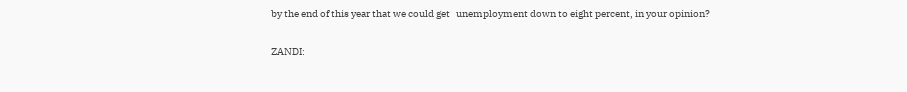by the end of this year that we could get   unemployment down to eight percent, in your opinion?

ZANDI: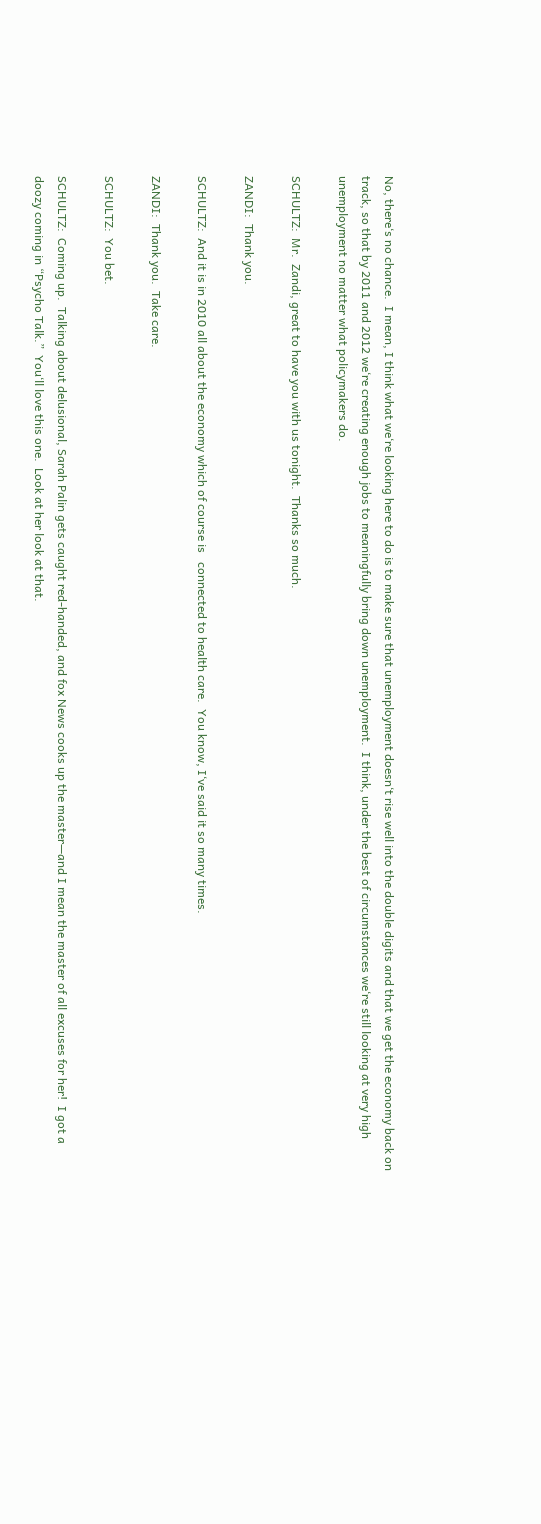No, there‘s no chance.  I mean, I think what we‘re looking here to do is to make sure that unemployment doesn‘t rise well into the double digits and that we get the economy back on track, so that by 2011 and 2012 we‘re creating enough jobs to meaningfully bring down unemployment.  I think, under the best of circumstances we‘re still looking at very high unemployment no matter what policymakers do.

SCHULTZ:  Mr.  Zandi, great to have you with us tonight.  Thanks so much.

ZANDI:  Thank you.

SCHULTZ:  And it is in 2010 all about the economy which of course is   connected to health care.  You know, I‘ve said it so many times.

ZANDI:  Thank you.  Take care.

SCHULTZ:  You bet.

SCHULTZ:  Coming up.  Talking about delusional, Sarah Palin gets caught red-handed, and fox News cooks up the master—and I mean the master of all excuses for her!  I got a doozy coming in “Psycho Talk.”  You‘ll love this one.  Look at her look at that.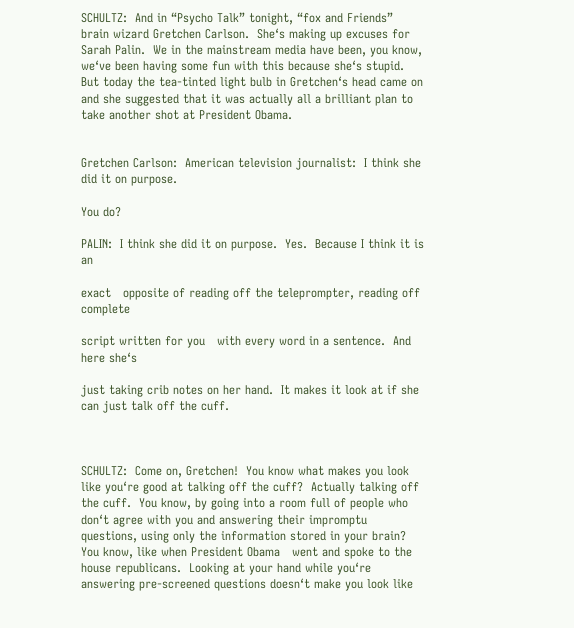SCHULTZ:  And in “Psycho Talk” tonight, “fox and Friends” brain wizard Gretchen Carlson.  She‘s making up excuses for Sarah Palin.  We in the mainstream media have been, you know, we‘ve been having some fun with this because she‘s stupid.   But today the tea-tinted light bulb in Gretchen‘s head came on and she suggested that it was actually all a brilliant plan to take another shot at President Obama.


Gretchen Carlson:  American television journalist:  I think she did it on purpose.

You do?

PALIN:  I think she did it on purpose.  Yes.  Because I think it is an

exact   opposite of reading off the teleprompter, reading off complete

script written for you   with every word in a sentence.  And here she‘s

just taking crib notes on her hand.  It makes it look at if she can just talk off the cuff.



SCHULTZ:  Come on, Gretchen!  You know what makes you look like you‘re good at talking off the cuff?  Actually talking off the cuff.  You know, by going into a room full of people who don‘t agree with you and answering their impromptu questions, using only the information stored in your brain?  You know, like when President Obama   went and spoke to the house republicans.  Looking at your hand while you‘re answering pre-screened questions doesn‘t make you look like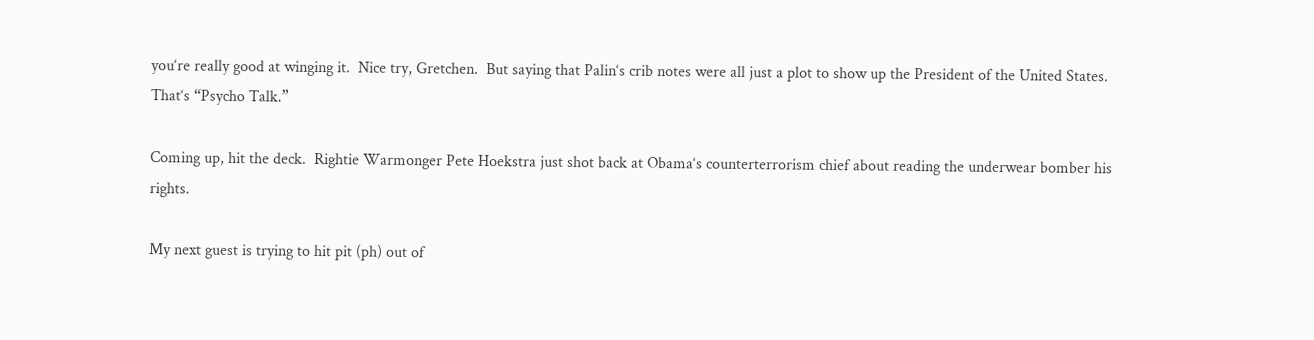you‘re really good at winging it.  Nice try, Gretchen.  But saying that Palin‘s crib notes were all just a plot to show up the President of the United States.  That‘s “Psycho Talk.”

Coming up, hit the deck.  Rightie Warmonger Pete Hoekstra just shot back at Obama‘s counterterrorism chief about reading the underwear bomber his rights.

My next guest is trying to hit pit (ph) out of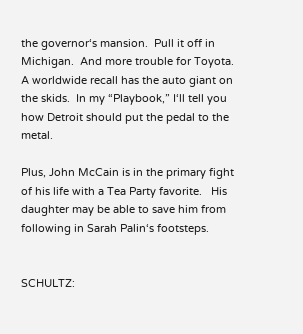the governor‘s mansion.  Pull it off in Michigan.  And more trouble for Toyota.  A worldwide recall has the auto giant on the skids.  In my “Playbook,” I‘ll tell you how Detroit should put the pedal to the metal.

Plus, John McCain is in the primary fight of his life with a Tea Party favorite.   His daughter may be able to save him from following in Sarah Palin‘s footsteps.


SCHULTZ: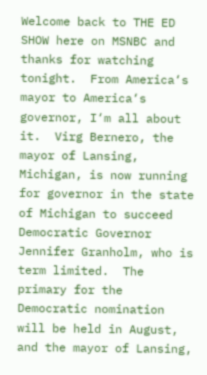Welcome back to THE ED SHOW here on MSNBC and thanks for watching tonight.  From America‘s mayor to America‘s governor, I‘m all about it.  Virg Bernero, the mayor of Lansing, Michigan, is now running for governor in the state of Michigan to succeed Democratic Governor Jennifer Granholm, who is term limited.  The primary for the Democratic nomination will be held in August, and the mayor of Lansing,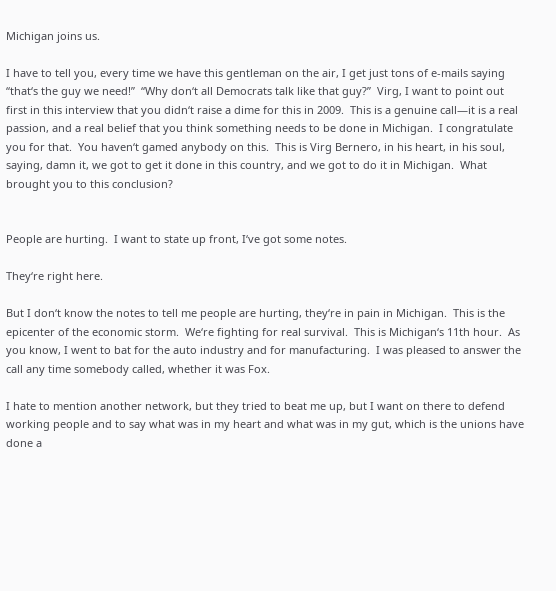Michigan joins us.

I have to tell you, every time we have this gentleman on the air, I get just tons of e-mails saying “that‘s the guy we need!”  “Why don‘t all Democrats talk like that guy?”  Virg, I want to point out first in this interview that you didn‘t raise a dime for this in 2009.  This is a genuine call—it is a real passion, and a real belief that you think something needs to be done in Michigan.  I congratulate you for that.  You haven‘t gamed anybody on this.  This is Virg Bernero, in his heart, in his soul, saying, damn it, we got to get it done in this country, and we got to do it in Michigan.  What brought you to this conclusion?


People are hurting.  I want to state up front, I‘ve got some notes.

They‘re right here.

But I don‘t know the notes to tell me people are hurting, they‘re in pain in Michigan.  This is the epicenter of the economic storm.  We‘re fighting for real survival.  This is Michigan‘s 11th hour.  As you know, I went to bat for the auto industry and for manufacturing.  I was pleased to answer the call any time somebody called, whether it was Fox.

I hate to mention another network, but they tried to beat me up, but I want on there to defend working people and to say what was in my heart and what was in my gut, which is the unions have done a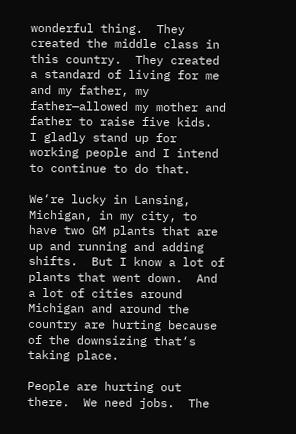wonderful thing.  They created the middle class in this country.  They created a standard of living for me and my father, my father—allowed my mother and father to raise five kids.  I gladly stand up for working people and I intend to continue to do that.

We‘re lucky in Lansing, Michigan, in my city, to have two GM plants that are up and running and adding shifts.  But I know a lot of plants that went down.  And a lot of cities around Michigan and around the country are hurting because of the downsizing that‘s taking place.

People are hurting out there.  We need jobs.  The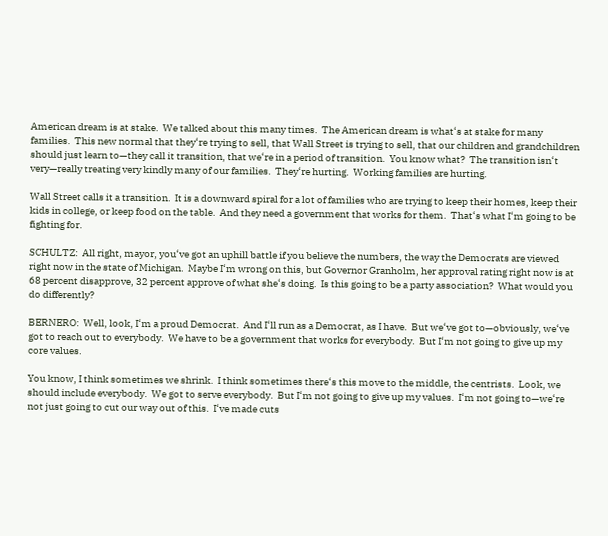American dream is at stake.  We talked about this many times.  The American dream is what‘s at stake for many families.  This new normal that they‘re trying to sell, that Wall Street is trying to sell, that our children and grandchildren should just learn to—they call it transition, that we‘re in a period of transition.  You know what?  The transition isn‘t very—really treating very kindly many of our families.  They‘re hurting.  Working families are hurting.

Wall Street calls it a transition.  It is a downward spiral for a lot of families who are trying to keep their homes, keep their kids in college, or keep food on the table.  And they need a government that works for them.  That‘s what I‘m going to be fighting for.

SCHULTZ:  All right, mayor, you‘ve got an uphill battle if you believe the numbers, the way the Democrats are viewed right now in the state of Michigan.  Maybe I‘m wrong on this, but Governor Granholm, her approval rating right now is at 68 percent disapprove, 32 percent approve of what she‘s doing.  Is this going to be a party association?  What would you do differently?

BERNERO:  Well, look, I‘m a proud Democrat.  And I‘ll run as a Democrat, as I have.  But we‘ve got to—obviously, we‘ve got to reach out to everybody.  We have to be a government that works for everybody.  But I‘m not going to give up my core values.

You know, I think sometimes we shrink.  I think sometimes there‘s this move to the middle, the centrists.  Look, we should include everybody.  We got to serve everybody.  But I‘m not going to give up my values.  I‘m not going to—we‘re not just going to cut our way out of this.  I‘ve made cuts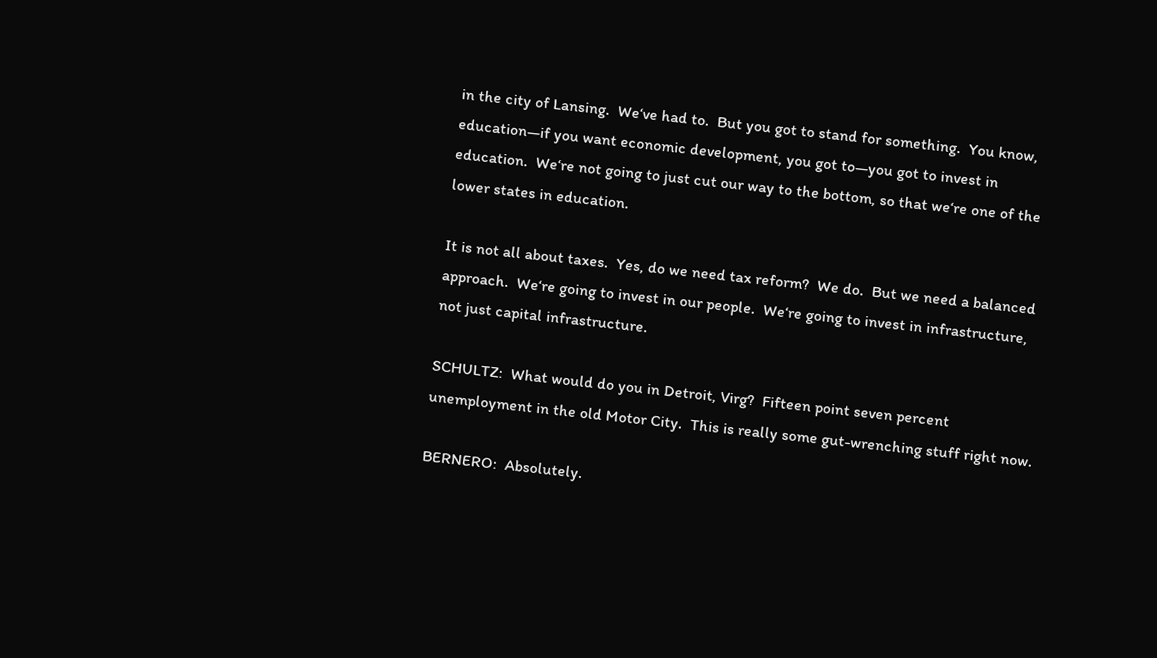in the city of Lansing.  We‘ve had to.  But you got to stand for something.  You know, education—if you want economic development, you got to—you got to invest in education.  We‘re not going to just cut our way to the bottom, so that we‘re one of the lower states in education.

It is not all about taxes.  Yes, do we need tax reform?  We do.  But we need a balanced approach.  We‘re going to invest in our people.  We‘re going to invest in infrastructure, not just capital infrastructure.

SCHULTZ:  What would do you in Detroit, Virg?  Fifteen point seven percent unemployment in the old Motor City.  This is really some gut-wrenching stuff right now.

BERNERO:  Absolutely.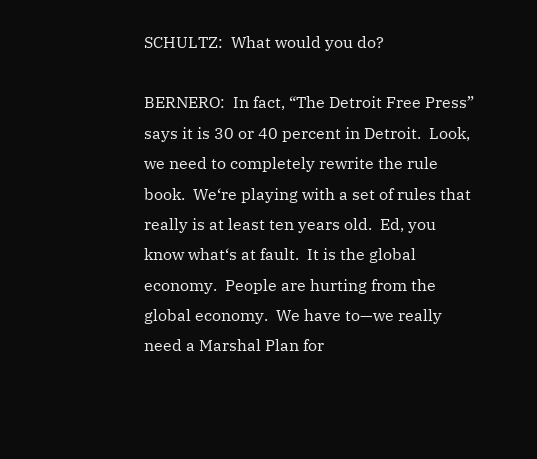SCHULTZ:  What would you do?

BERNERO:  In fact, “The Detroit Free Press” says it is 30 or 40 percent in Detroit.  Look, we need to completely rewrite the rule book.  We‘re playing with a set of rules that really is at least ten years old.  Ed, you know what‘s at fault.  It is the global economy.  People are hurting from the global economy.  We have to—we really need a Marshal Plan for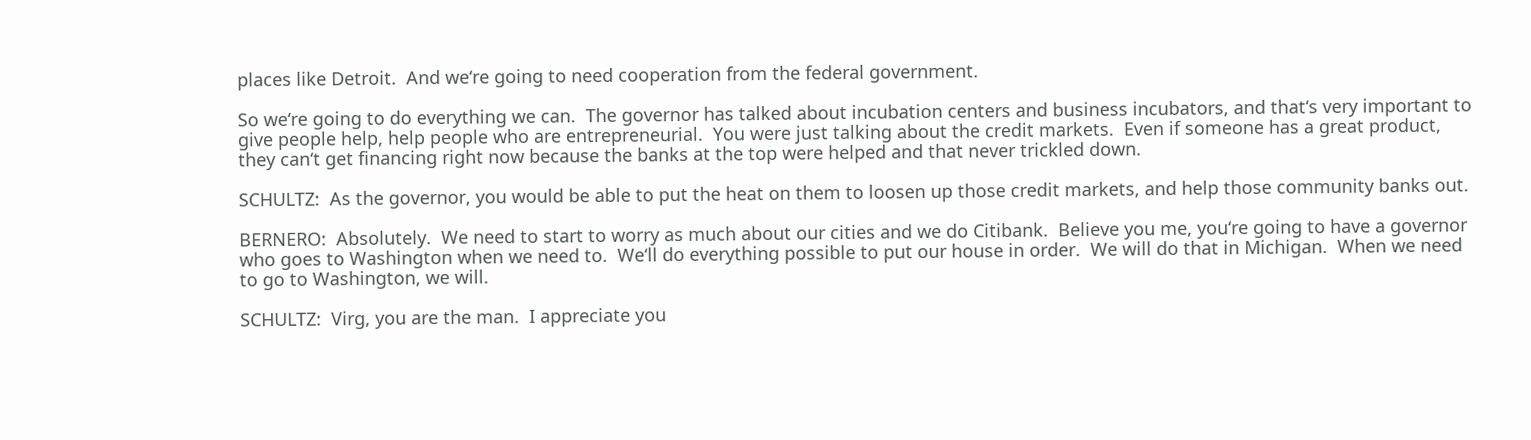places like Detroit.  And we‘re going to need cooperation from the federal government.

So we‘re going to do everything we can.  The governor has talked about incubation centers and business incubators, and that‘s very important to give people help, help people who are entrepreneurial.  You were just talking about the credit markets.  Even if someone has a great product, they can‘t get financing right now because the banks at the top were helped and that never trickled down.

SCHULTZ:  As the governor, you would be able to put the heat on them to loosen up those credit markets, and help those community banks out.

BERNERO:  Absolutely.  We need to start to worry as much about our cities and we do Citibank.  Believe you me, you‘re going to have a governor who goes to Washington when we need to.  We‘ll do everything possible to put our house in order.  We will do that in Michigan.  When we need to go to Washington, we will.

SCHULTZ:  Virg, you are the man.  I appreciate you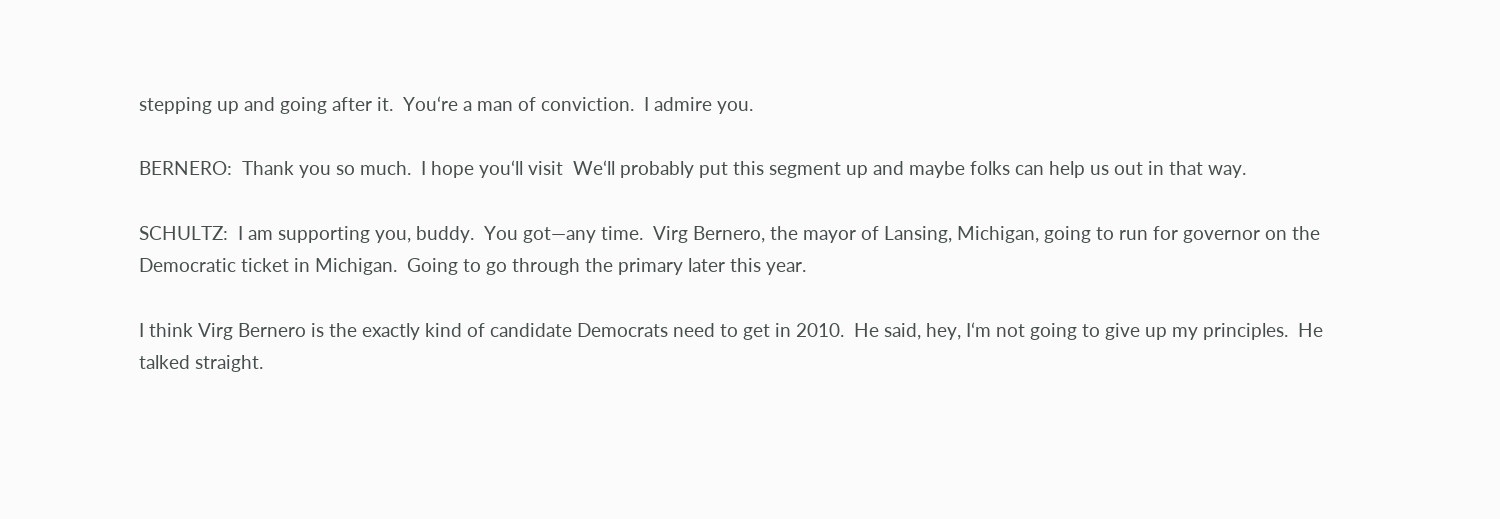stepping up and going after it.  You‘re a man of conviction.  I admire you.

BERNERO:  Thank you so much.  I hope you‘ll visit  We‘ll probably put this segment up and maybe folks can help us out in that way.

SCHULTZ:  I am supporting you, buddy.  You got—any time.  Virg Bernero, the mayor of Lansing, Michigan, going to run for governor on the Democratic ticket in Michigan.  Going to go through the primary later this year.

I think Virg Bernero is the exactly kind of candidate Democrats need to get in 2010.  He said, hey, I‘m not going to give up my principles.  He talked straight.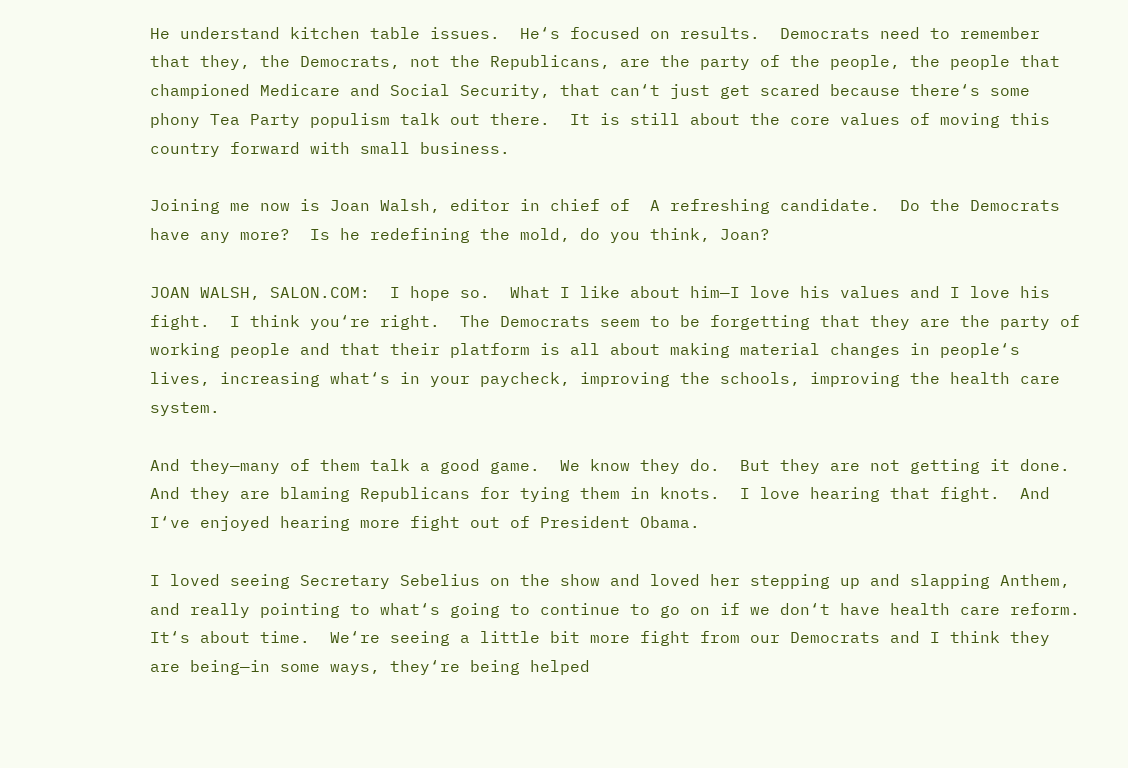He understand kitchen table issues.  He‘s focused on results.  Democrats need to remember that they, the Democrats, not the Republicans, are the party of the people, the people that championed Medicare and Social Security, that can‘t just get scared because there‘s some phony Tea Party populism talk out there.  It is still about the core values of moving this country forward with small business.

Joining me now is Joan Walsh, editor in chief of  A refreshing candidate.  Do the Democrats have any more?  Is he redefining the mold, do you think, Joan?

JOAN WALSH, SALON.COM:  I hope so.  What I like about him—I love his values and I love his fight.  I think you‘re right.  The Democrats seem to be forgetting that they are the party of working people and that their platform is all about making material changes in people‘s lives, increasing what‘s in your paycheck, improving the schools, improving the health care system.

And they—many of them talk a good game.  We know they do.  But they are not getting it done.  And they are blaming Republicans for tying them in knots.  I love hearing that fight.  And I‘ve enjoyed hearing more fight out of President Obama.

I loved seeing Secretary Sebelius on the show and loved her stepping up and slapping Anthem, and really pointing to what‘s going to continue to go on if we don‘t have health care reform.  It‘s about time.  We‘re seeing a little bit more fight from our Democrats and I think they are being—in some ways, they‘re being helped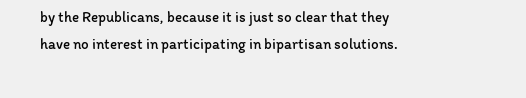by the Republicans, because it is just so clear that they have no interest in participating in bipartisan solutions.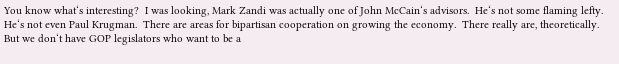You know what‘s interesting?  I was looking, Mark Zandi was actually one of John McCain‘s advisors.  He‘s not some flaming lefty.  He‘s not even Paul Krugman.  There are areas for bipartisan cooperation on growing the economy.  There really are, theoretically.  But we don‘t have GOP legislators who want to be a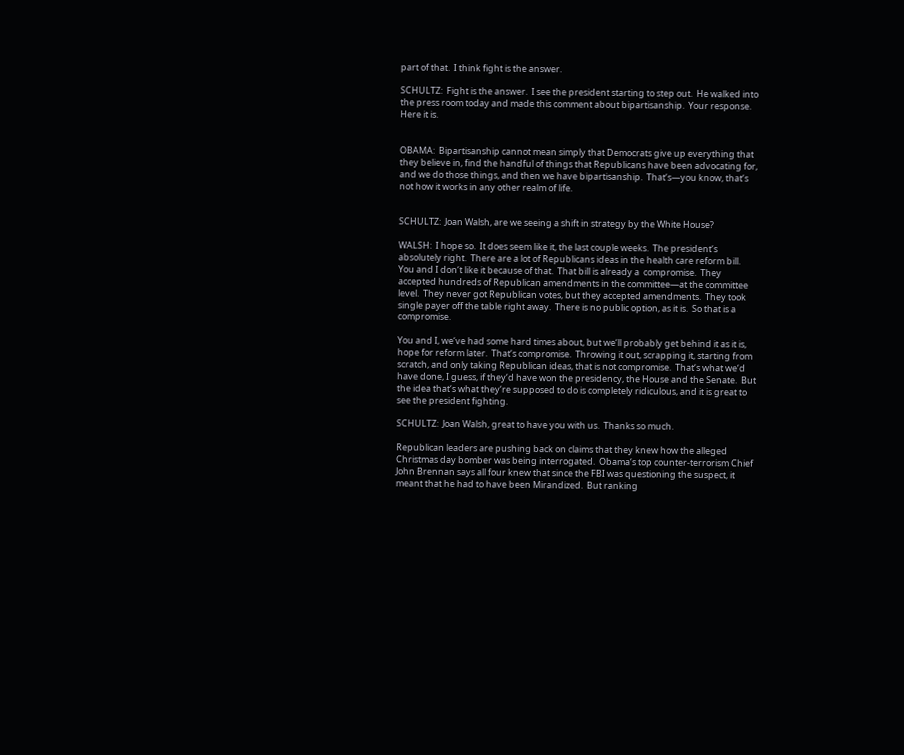part of that.  I think fight is the answer.

SCHULTZ:  Fight is the answer.  I see the president starting to step out.  He walked into the press room today and made this comment about bipartisanship.  Your response.  Here it is.


OBAMA:  Bipartisanship cannot mean simply that Democrats give up everything that they believe in, find the handful of things that Republicans have been advocating for, and we do those things, and then we have bipartisanship.  That‘s—you know, that‘s not how it works in any other realm of life.


SCHULTZ:  Joan Walsh, are we seeing a shift in strategy by the White House?

WALSH:  I hope so.  It does seem like it, the last couple weeks.  The president‘s absolutely right.  There are a lot of Republicans ideas in the health care reform bill.  You and I don‘t like it because of that.  That bill is already a  compromise.  They accepted hundreds of Republican amendments in the committee—at the committee level.  They never got Republican votes, but they accepted amendments.  They took single payer off the table right away.  There is no public option, as it is.  So that is a compromise.

You and I, we‘ve had some hard times about, but we‘ll probably get behind it as it is, hope for reform later.  That‘s compromise.  Throwing it out, scrapping it, starting from scratch, and only taking Republican ideas, that is not compromise.  That‘s what we‘d have done, I guess, if they‘d have won the presidency, the House and the Senate.  But the idea that‘s what they‘re supposed to do is completely ridiculous, and it is great to see the president fighting.

SCHULTZ:  Joan Walsh, great to have you with us.  Thanks so much.

Republican leaders are pushing back on claims that they knew how the alleged Christmas day bomber was being interrogated.  Obama‘s top counter-terrorism Chief John Brennan says all four knew that since the FBI was questioning the suspect, it meant that he had to have been Mirandized.  But ranking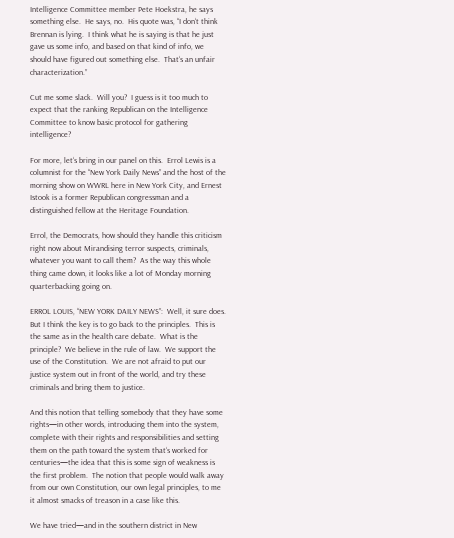Intelligence Committee member Pete Hoekstra, he says something else.  He says, no.  His quote was, “I don‘t think Brennan is lying.  I think what he is saying is that he just gave us some info, and based on that kind of info, we should have figured out something else.  That‘s an unfair characterization.”

Cut me some slack.  Will you?  I guess is it too much to expect that the ranking Republican on the Intelligence Committee to know basic protocol for gathering intelligence?

For more, let‘s bring in our panel on this.  Errol Lewis is a columnist for the “New York Daily News” and the host of the morning show on WWRL here in New York City, and Ernest Istook is a former Republican congressman and a distinguished fellow at the Heritage Foundation.

Errol, the Democrats, how should they handle this criticism right now about Mirandising terror suspects, criminals, whatever you want to call them?  As the way this whole thing came down, it looks like a lot of Monday morning quarterbacking going on.

ERROL LOUIS, “NEW YORK DAILY NEWS”:  Well, it sure does.  But I think the key is to go back to the principles.  This is the same as in the health care debate.  What is the principle?  We believe in the rule of law.  We support the use of the Constitution.  We are not afraid to put our justice system out in front of the world, and try these criminals and bring them to justice.

And this notion that telling somebody that they have some rights—in other words, introducing them into the system, complete with their rights and responsibilities and setting them on the path toward the system that‘s worked for centuries—the idea that this is some sign of weakness is the first problem.  The notion that people would walk away from our own Constitution, our own legal principles, to me it almost smacks of treason in a case like this.

We have tried—and in the southern district in New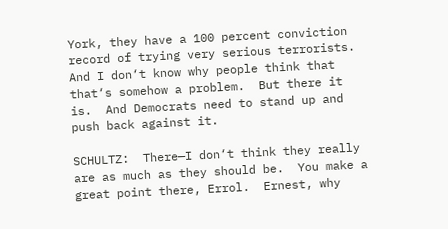York, they have a 100 percent conviction record of trying very serious terrorists.  And I don‘t know why people think that that‘s somehow a problem.  But there it is.  And Democrats need to stand up and push back against it.

SCHULTZ:  There—I don‘t think they really are as much as they should be.  You make a great point there, Errol.  Ernest, why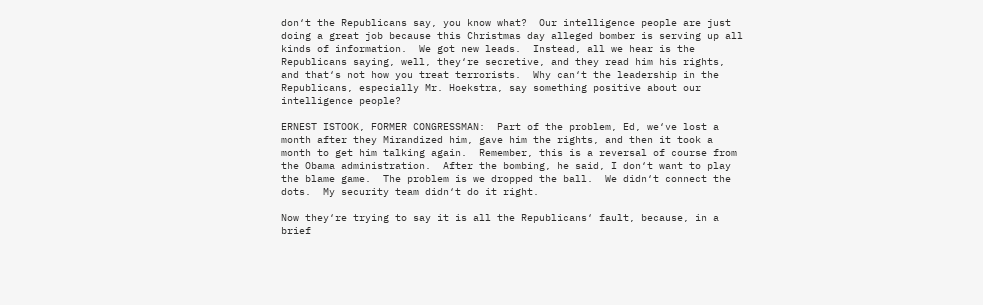don‘t the Republicans say, you know what?  Our intelligence people are just doing a great job because this Christmas day alleged bomber is serving up all kinds of information.  We got new leads.  Instead, all we hear is the Republicans saying, well, they‘re secretive, and they read him his rights, and that‘s not how you treat terrorists.  Why can‘t the leadership in the Republicans, especially Mr. Hoekstra, say something positive about our intelligence people?

ERNEST ISTOOK, FORMER CONGRESSMAN:  Part of the problem, Ed, we‘ve lost a month after they Mirandized him, gave him the rights, and then it took a month to get him talking again.  Remember, this is a reversal of course from the Obama administration.  After the bombing, he said, I don‘t want to play the blame game.  The problem is we dropped the ball.  We didn‘t connect the dots.  My security team didn‘t do it right.

Now they‘re trying to say it is all the Republicans‘ fault, because, in a brief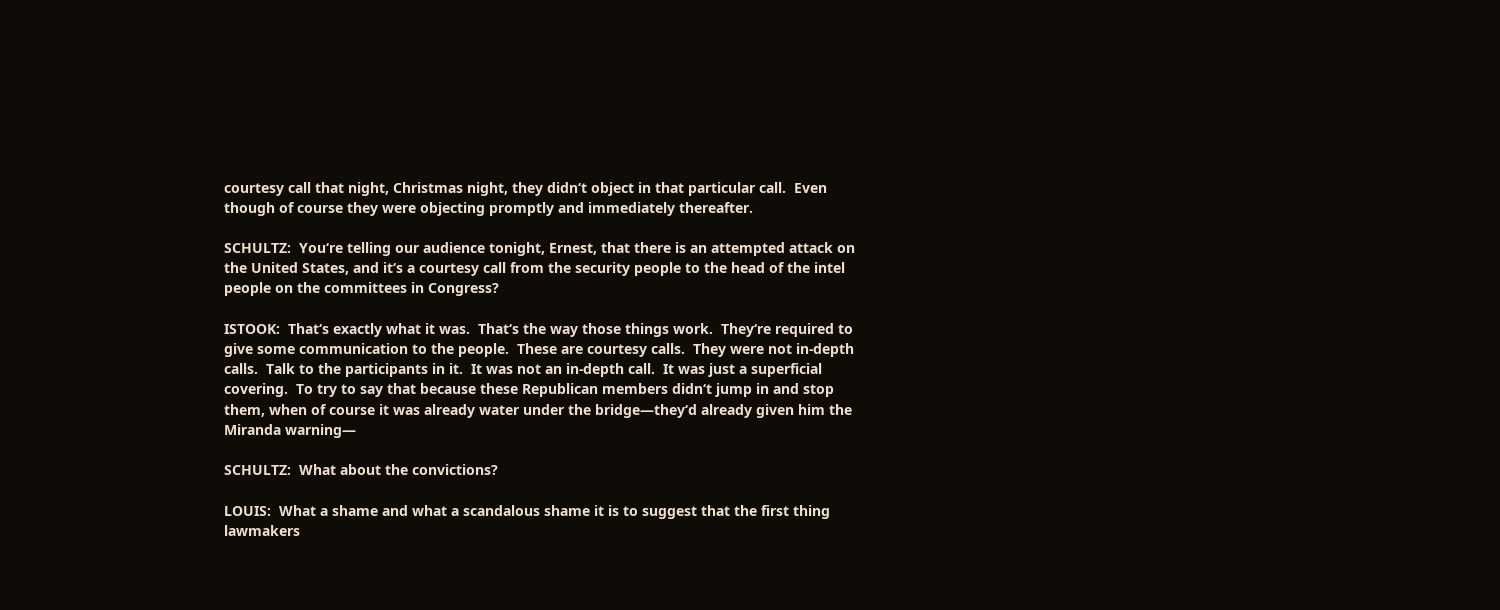courtesy call that night, Christmas night, they didn‘t object in that particular call.  Even though of course they were objecting promptly and immediately thereafter.

SCHULTZ:  You‘re telling our audience tonight, Ernest, that there is an attempted attack on the United States, and it‘s a courtesy call from the security people to the head of the intel people on the committees in Congress?

ISTOOK:  That‘s exactly what it was.  That‘s the way those things work.  They‘re required to give some communication to the people.  These are courtesy calls.  They were not in-depth calls.  Talk to the participants in it.  It was not an in-depth call.  It was just a superficial covering.  To try to say that because these Republican members didn‘t jump in and stop them, when of course it was already water under the bridge—they‘d already given him the Miranda warning—

SCHULTZ:  What about the convictions?

LOUIS:  What a shame and what a scandalous shame it is to suggest that the first thing lawmakers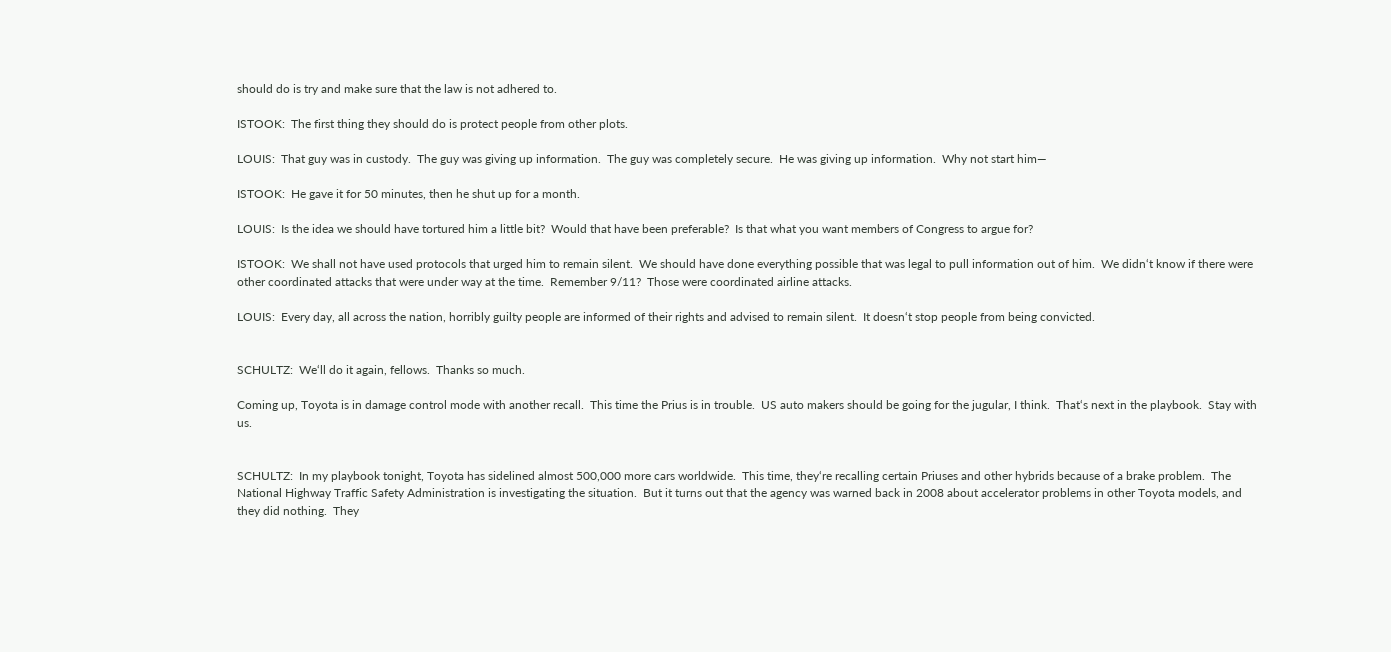should do is try and make sure that the law is not adhered to.

ISTOOK:  The first thing they should do is protect people from other plots.

LOUIS:  That guy was in custody.  The guy was giving up information.  The guy was completely secure.  He was giving up information.  Why not start him—

ISTOOK:  He gave it for 50 minutes, then he shut up for a month.

LOUIS:  Is the idea we should have tortured him a little bit?  Would that have been preferable?  Is that what you want members of Congress to argue for?

ISTOOK:  We shall not have used protocols that urged him to remain silent.  We should have done everything possible that was legal to pull information out of him.  We didn‘t know if there were other coordinated attacks that were under way at the time.  Remember 9/11?  Those were coordinated airline attacks.

LOUIS:  Every day, all across the nation, horribly guilty people are informed of their rights and advised to remain silent.  It doesn‘t stop people from being convicted.


SCHULTZ:  We‘ll do it again, fellows.  Thanks so much.

Coming up, Toyota is in damage control mode with another recall.  This time the Prius is in trouble.  US auto makers should be going for the jugular, I think.  That‘s next in the playbook.  Stay with us.


SCHULTZ:  In my playbook tonight, Toyota has sidelined almost 500,000 more cars worldwide.  This time, they‘re recalling certain Priuses and other hybrids because of a brake problem.  The National Highway Traffic Safety Administration is investigating the situation.  But it turns out that the agency was warned back in 2008 about accelerator problems in other Toyota models, and they did nothing.  They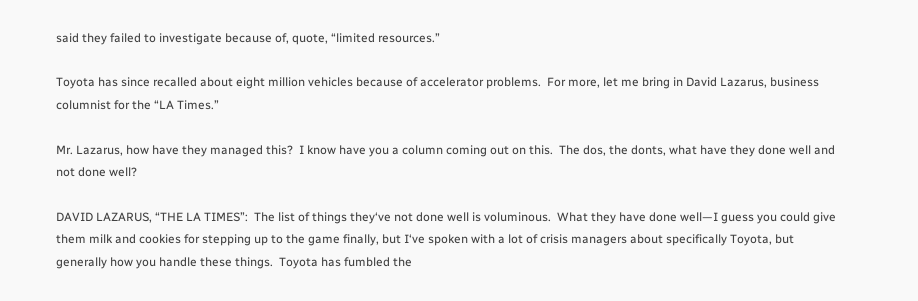said they failed to investigate because of, quote, “limited resources.”

Toyota has since recalled about eight million vehicles because of accelerator problems.  For more, let me bring in David Lazarus, business columnist for the “LA Times.”

Mr. Lazarus, how have they managed this?  I know have you a column coming out on this.  The dos, the donts, what have they done well and not done well?

DAVID LAZARUS, “THE LA TIMES”:  The list of things they‘ve not done well is voluminous.  What they have done well—I guess you could give them milk and cookies for stepping up to the game finally, but I‘ve spoken with a lot of crisis managers about specifically Toyota, but generally how you handle these things.  Toyota has fumbled the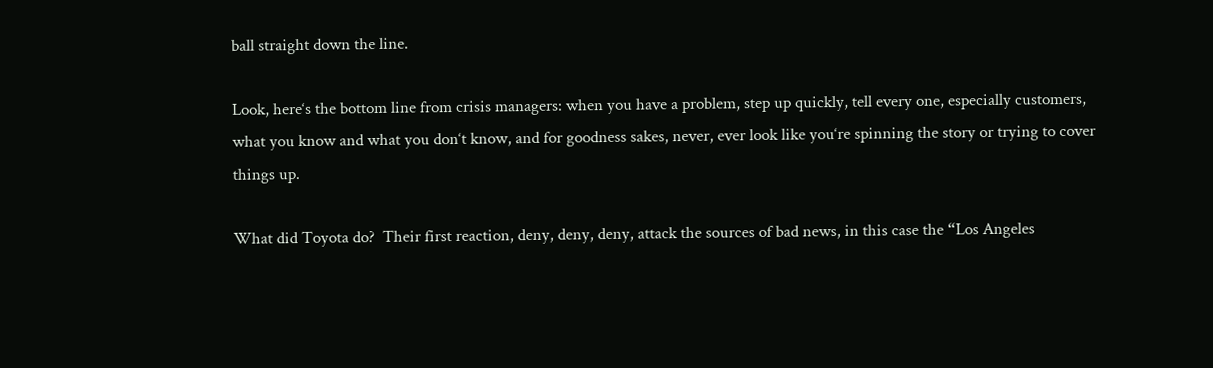ball straight down the line.

Look, here‘s the bottom line from crisis managers: when you have a problem, step up quickly, tell every one, especially customers, what you know and what you don‘t know, and for goodness sakes, never, ever look like you‘re spinning the story or trying to cover things up.

What did Toyota do?  Their first reaction, deny, deny, deny, attack the sources of bad news, in this case the “Los Angeles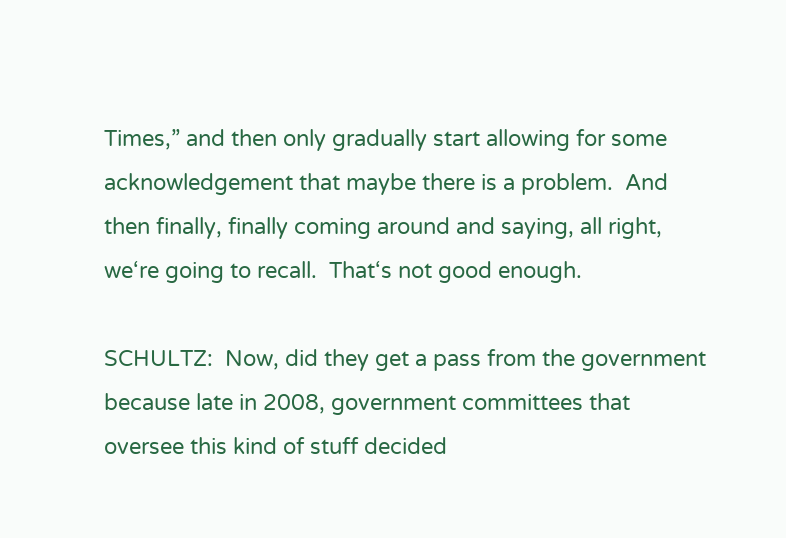Times,” and then only gradually start allowing for some acknowledgement that maybe there is a problem.  And then finally, finally coming around and saying, all right, we‘re going to recall.  That‘s not good enough.

SCHULTZ:  Now, did they get a pass from the government because late in 2008, government committees that oversee this kind of stuff decided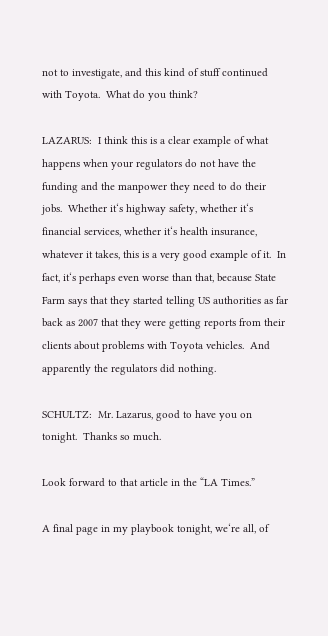not to investigate, and this kind of stuff continued with Toyota.  What do you think?

LAZARUS:  I think this is a clear example of what happens when your regulators do not have the funding and the manpower they need to do their jobs.  Whether it‘s highway safety, whether it‘s financial services, whether it‘s health insurance, whatever it takes, this is a very good example of it.  In fact, it‘s perhaps even worse than that, because State Farm says that they started telling US authorities as far back as 2007 that they were getting reports from their clients about problems with Toyota vehicles.  And apparently the regulators did nothing.

SCHULTZ:  Mr. Lazarus, good to have you on tonight.  Thanks so much.

Look forward to that article in the “LA Times.”

A final page in my playbook tonight, we‘re all, of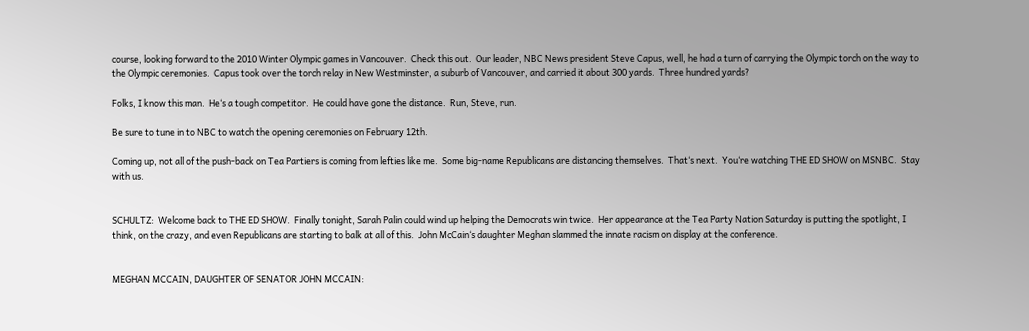course, looking forward to the 2010 Winter Olympic games in Vancouver.  Check this out.  Our leader, NBC News president Steve Capus, well, he had a turn of carrying the Olympic torch on the way to the Olympic ceremonies.  Capus took over the torch relay in New Westminster, a suburb of Vancouver, and carried it about 300 yards.  Three hundred yards?

Folks, I know this man.  He‘s a tough competitor.  He could have gone the distance.  Run, Steve, run.

Be sure to tune in to NBC to watch the opening ceremonies on February 12th.

Coming up, not all of the push-back on Tea Partiers is coming from lefties like me.  Some big-name Republicans are distancing themselves.  That‘s next.  You‘re watching THE ED SHOW on MSNBC.  Stay with us.


SCHULTZ:  Welcome back to THE ED SHOW.  Finally tonight, Sarah Palin could wind up helping the Democrats win twice.  Her appearance at the Tea Party Nation Saturday is putting the spotlight, I think, on the crazy, and even Republicans are starting to balk at all of this.  John McCain‘s daughter Meghan slammed the innate racism on display at the conference.


MEGHAN MCCAIN, DAUGHTER OF SENATOR JOHN MCCAIN: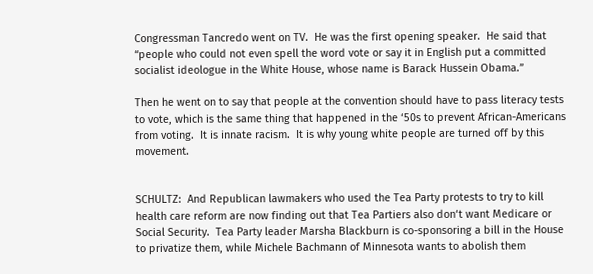Congressman Tancredo went on TV.  He was the first opening speaker.  He said that “people who could not even spell the word vote or say it in English put a committed socialist ideologue in the White House, whose name is Barack Hussein Obama.”

Then he went on to say that people at the convention should have to pass literacy tests to vote, which is the same thing that happened in the ‘50s to prevent African-Americans from voting.  It is innate racism.  It is why young white people are turned off by this movement.


SCHULTZ:  And Republican lawmakers who used the Tea Party protests to try to kill health care reform are now finding out that Tea Partiers also don‘t want Medicare or Social Security.  Tea Party leader Marsha Blackburn is co-sponsoring a bill in the House to privatize them, while Michele Bachmann of Minnesota wants to abolish them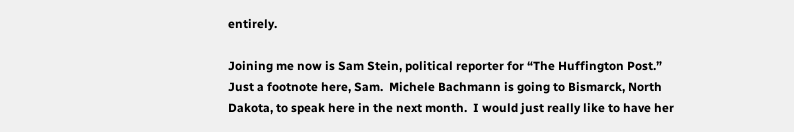entirely.

Joining me now is Sam Stein, political reporter for “The Huffington Post.”  Just a footnote here, Sam.  Michele Bachmann is going to Bismarck, North Dakota, to speak here in the next month.  I would just really like to have her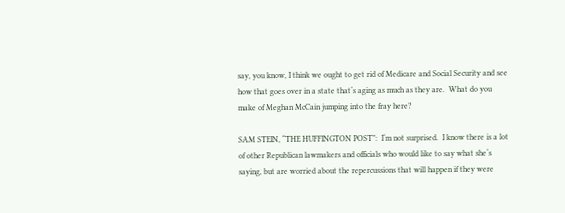say, you know, I think we ought to get rid of Medicare and Social Security and see how that goes over in a state that‘s aging as much as they are.  What do you make of Meghan McCain jumping into the fray here?

SAM STEIN, “THE HUFFINGTON POST”:  I‘m not surprised.  I know there is a lot of other Republican lawmakers and officials who would like to say what she‘s saying, but are worried about the repercussions that will happen if they were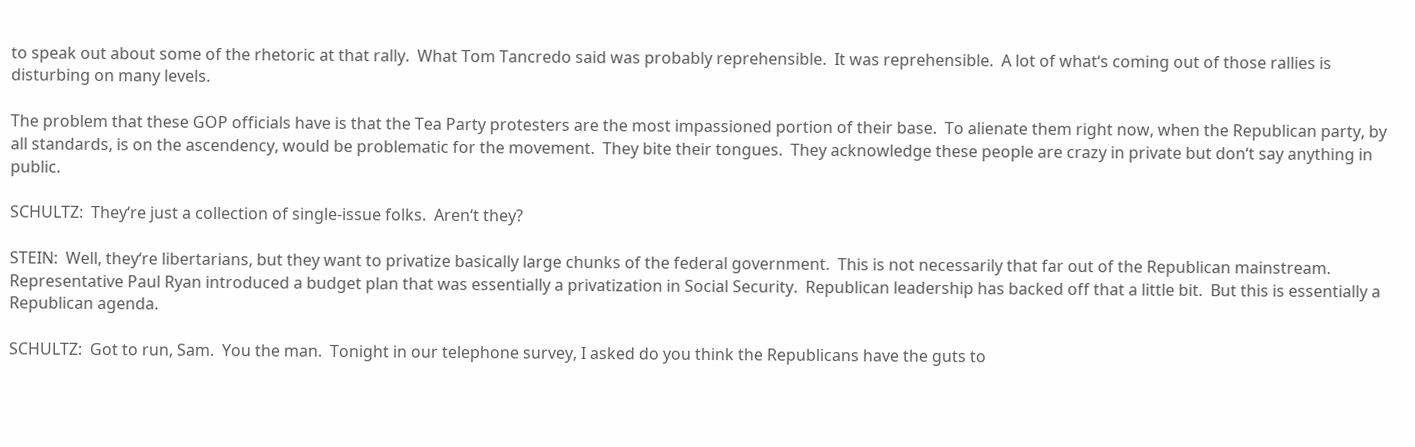to speak out about some of the rhetoric at that rally.  What Tom Tancredo said was probably reprehensible.  It was reprehensible.  A lot of what‘s coming out of those rallies is disturbing on many levels.

The problem that these GOP officials have is that the Tea Party protesters are the most impassioned portion of their base.  To alienate them right now, when the Republican party, by all standards, is on the ascendency, would be problematic for the movement.  They bite their tongues.  They acknowledge these people are crazy in private but don‘t say anything in public.

SCHULTZ:  They‘re just a collection of single-issue folks.  Aren‘t they?

STEIN:  Well, they‘re libertarians, but they want to privatize basically large chunks of the federal government.  This is not necessarily that far out of the Republican mainstream.  Representative Paul Ryan introduced a budget plan that was essentially a privatization in Social Security.  Republican leadership has backed off that a little bit.  But this is essentially a Republican agenda.

SCHULTZ:  Got to run, Sam.  You the man.  Tonight in our telephone survey, I asked do you think the Republicans have the guts to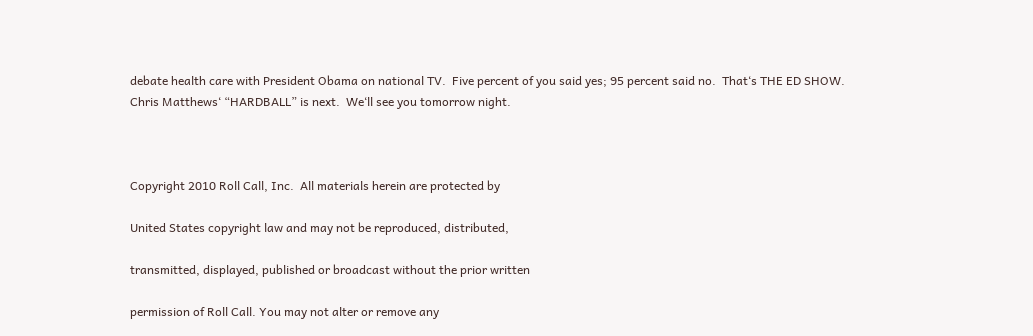debate health care with President Obama on national TV.  Five percent of you said yes; 95 percent said no.  That‘s THE ED SHOW.  Chris Matthews‘ “HARDBALL” is next.  We‘ll see you tomorrow night.



Copyright 2010 Roll Call, Inc.  All materials herein are protected by

United States copyright law and may not be reproduced, distributed,

transmitted, displayed, published or broadcast without the prior written

permission of Roll Call. You may not alter or remove any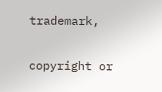trademark,

copyright or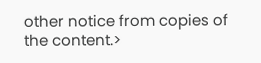other notice from copies of the content.>